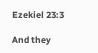Ezekiel 23:3

And they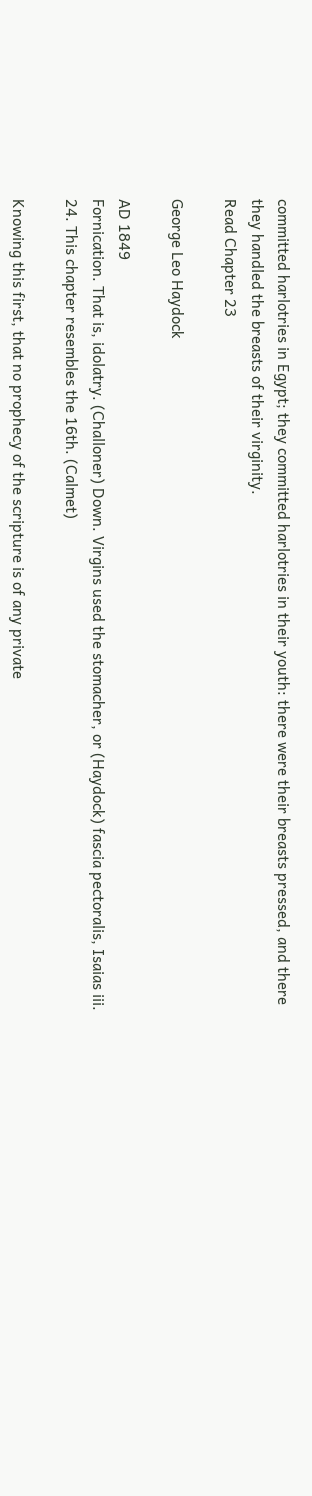committed harlotries in Egypt; they committed harlotries in their youth: there were their breasts pressed, and there they handled the breasts of their virginity.
Read Chapter 23

George Leo Haydock

AD 1849
Fornication. That is, idolatry. (Challoner) Down. Virgins used the stomacher, or (Haydock) fascia pectoralis, Isaias iii. 24. This chapter resembles the 16th. (Calmet)

Knowing this first, that no prophecy of the scripture is of any private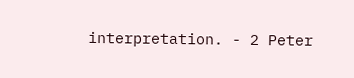interpretation. - 2 Peter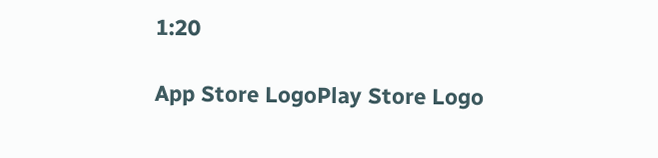1:20

App Store LogoPlay Store Logo